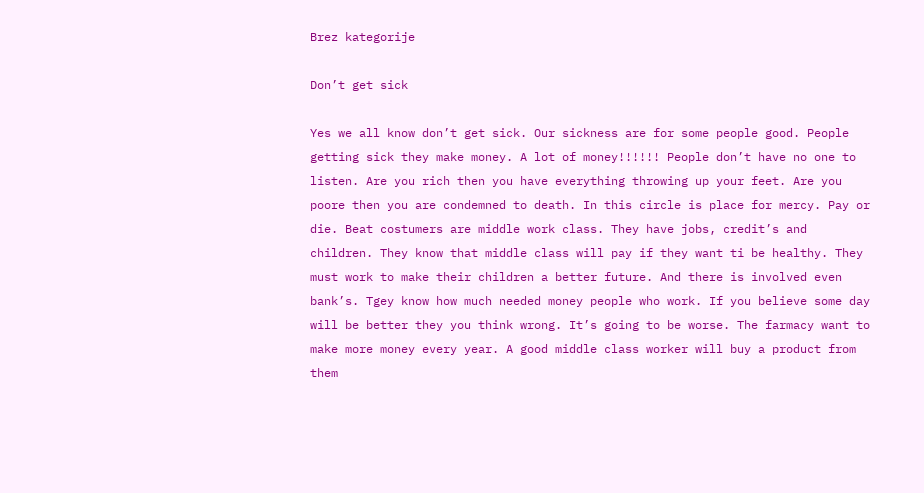Brez kategorije

Don’t get sick

Yes we all know don’t get sick. Our sickness are for some people good. People getting sick they make money. A lot of money!!!!!! People don’t have no one to listen. Are you rich then you have everything throwing up your feet. Are you poore then you are condemned to death. In this circle is place for mercy. Pay or die. Beat costumers are middle work class. They have jobs, credit’s and children. They know that middle class will pay if they want ti be healthy. They must work to make their children a better future. And there is involved even bank’s. Tgey know how much needed money people who work. If you believe some day will be better they you think wrong. It’s going to be worse. The farmacy want to make more money every year. A good middle class worker will buy a product from them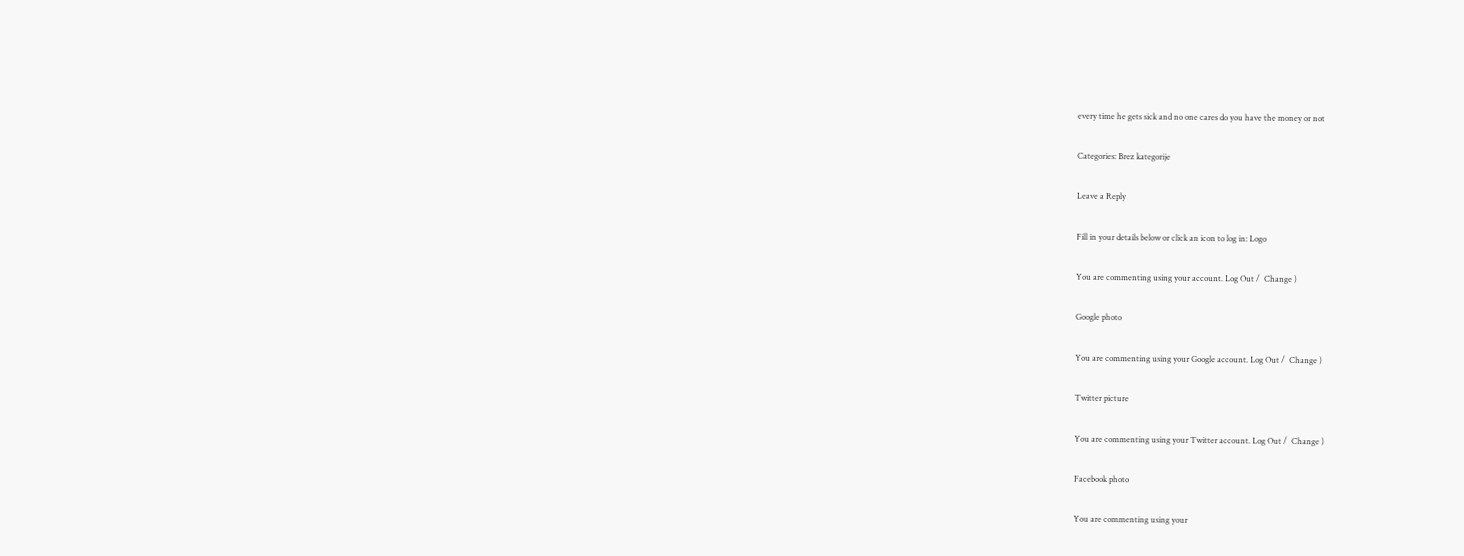every time he gets sick and no one cares do you have the money or not

Categories: Brez kategorije

Leave a Reply

Fill in your details below or click an icon to log in: Logo

You are commenting using your account. Log Out /  Change )

Google photo

You are commenting using your Google account. Log Out /  Change )

Twitter picture

You are commenting using your Twitter account. Log Out /  Change )

Facebook photo

You are commenting using your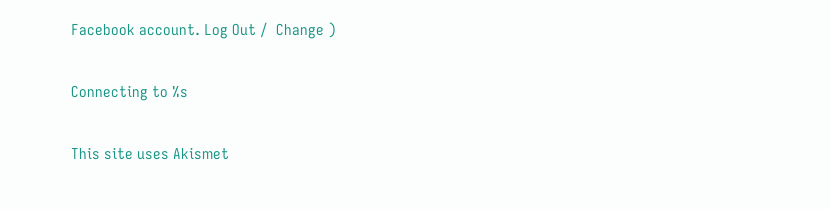Facebook account. Log Out /  Change )

Connecting to %s

This site uses Akismet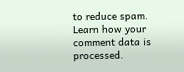to reduce spam. Learn how your comment data is processed.